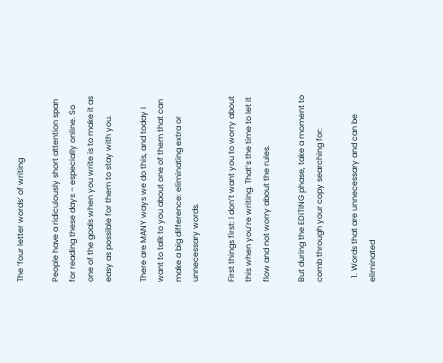The ‘four letter words’ of writing

People have a ridiculously short attention span for reading these days – especially online. So one of the goals when you write is to make it as easy as possible for them to stay with you.

There are MANY ways we do this, and today I want to talk to you about one of them that can make a big difference: eliminating extra or unnecessary words.

First things first: I don’t want you to worry about this when you’re writing. That’s the time to let it flow and not worry about the rules.

But during the EDITING phase, take a moment to comb through your copy searching for:

  1. Words that are unnecessary and can be eliminated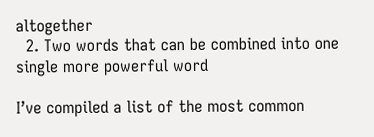altogether
  2. Two words that can be combined into one single more powerful word

I’ve compiled a list of the most common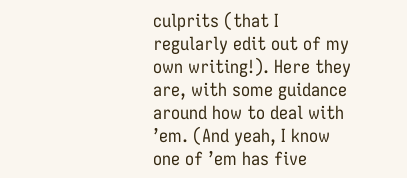culprits (that I regularly edit out of my own writing!). Here they are, with some guidance around how to deal with ’em. (And yeah, I know one of ’em has five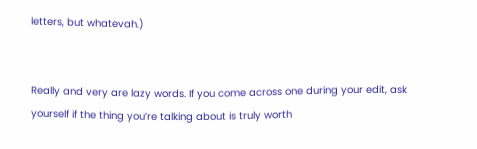letters, but whatevah.)


Really and very are lazy words. If you come across one during your edit, ask yourself if the thing you’re talking about is truly worth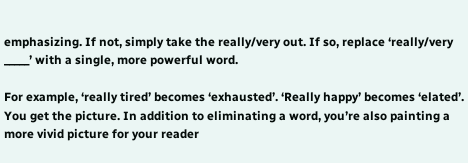emphasizing. If not, simply take the really/very out. If so, replace ‘really/very _____’ with a single, more powerful word.

For example, ‘really tired’ becomes ‘exhausted’. ‘Really happy’ becomes ‘elated’. You get the picture. In addition to eliminating a word, you’re also painting a more vivid picture for your reader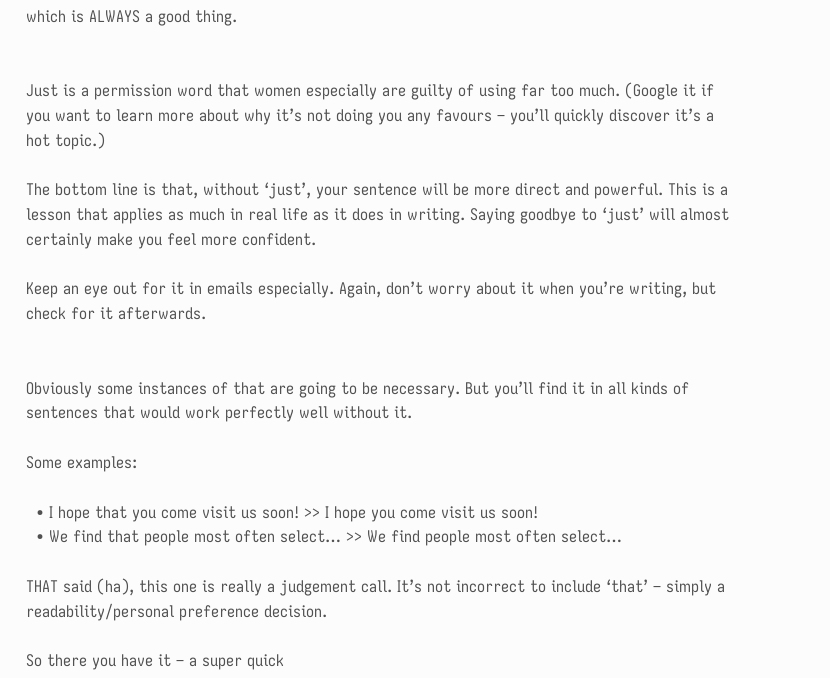which is ALWAYS a good thing.


Just is a permission word that women especially are guilty of using far too much. (Google it if you want to learn more about why it’s not doing you any favours – you’ll quickly discover it’s a hot topic.)

The bottom line is that, without ‘just’, your sentence will be more direct and powerful. This is a lesson that applies as much in real life as it does in writing. Saying goodbye to ‘just’ will almost certainly make you feel more confident.

Keep an eye out for it in emails especially. Again, don’t worry about it when you’re writing, but check for it afterwards.


Obviously some instances of that are going to be necessary. But you’ll find it in all kinds of sentences that would work perfectly well without it.

Some examples:

  • I hope that you come visit us soon! >> I hope you come visit us soon!
  • We find that people most often select… >> We find people most often select…

THAT said (ha), this one is really a judgement call. It’s not incorrect to include ‘that’ – simply a readability/personal preference decision.

So there you have it – a super quick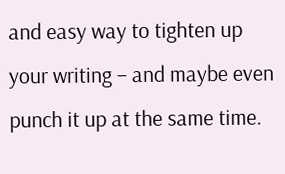and easy way to tighten up your writing – and maybe even punch it up at the same time.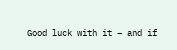Good luck with it – and if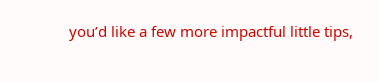you’d like a few more impactful little tips,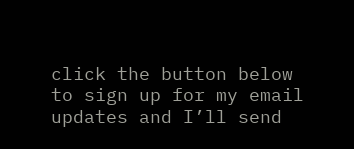click the button below to sign up for my email updates and I’ll send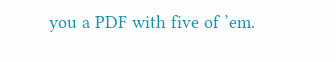you a PDF with five of ’em.